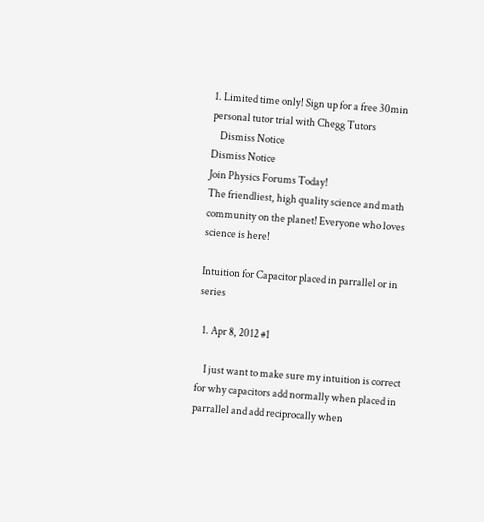1. Limited time only! Sign up for a free 30min personal tutor trial with Chegg Tutors
    Dismiss Notice
Dismiss Notice
Join Physics Forums Today!
The friendliest, high quality science and math community on the planet! Everyone who loves science is here!

Intuition for Capacitor placed in parrallel or in series

  1. Apr 8, 2012 #1

    I just want to make sure my intuition is correct for why capacitors add normally when placed in parrallel and add reciprocally when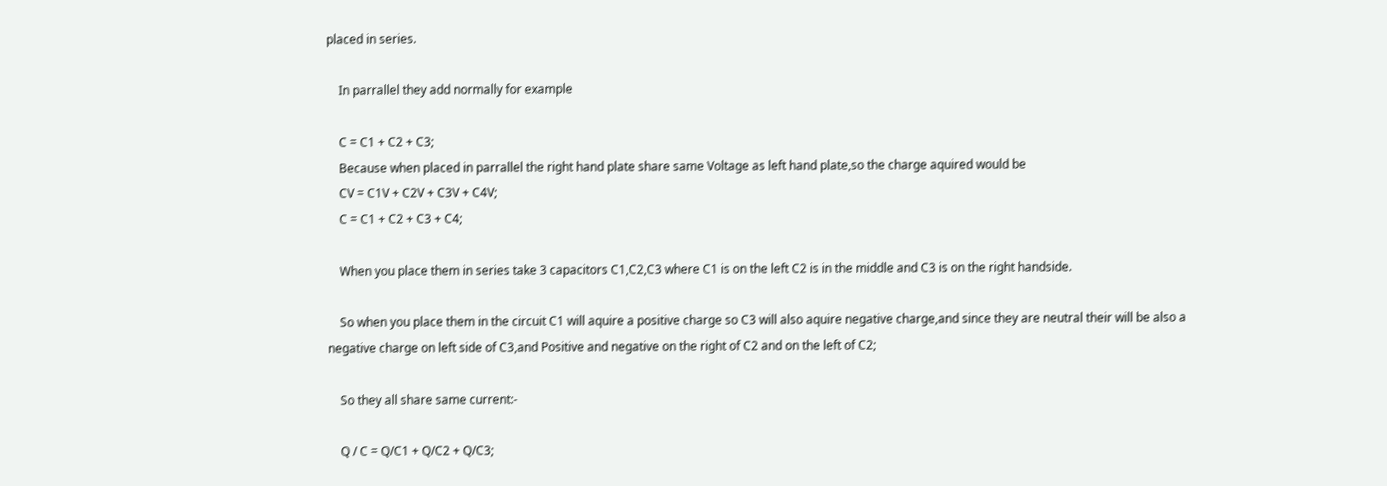placed in series.

    In parrallel they add normally for example

    C = C1 + C2 + C3;
    Because when placed in parrallel the right hand plate share same Voltage as left hand plate,so the charge aquired would be
    CV = C1V + C2V + C3V + C4V;
    C = C1 + C2 + C3 + C4;

    When you place them in series take 3 capacitors C1,C2,C3 where C1 is on the left C2 is in the middle and C3 is on the right handside.

    So when you place them in the circuit C1 will aquire a positive charge so C3 will also aquire negative charge,and since they are neutral their will be also a negative charge on left side of C3,and Positive and negative on the right of C2 and on the left of C2;

    So they all share same current:-

    Q / C = Q/C1 + Q/C2 + Q/C3;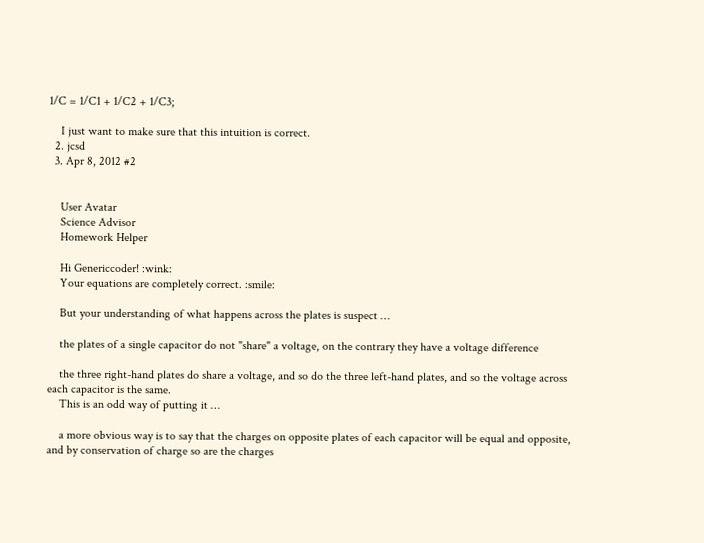1/C = 1/C1 + 1/C2 + 1/C3;

    I just want to make sure that this intuition is correct.
  2. jcsd
  3. Apr 8, 2012 #2


    User Avatar
    Science Advisor
    Homework Helper

    Hi Genericcoder! :wink:
    Your equations are completely correct. :smile:

    But your understanding of what happens across the plates is suspect …

    the plates of a single capacitor do not "share" a voltage, on the contrary they have a voltage difference

    the three right-hand plates do share a voltage, and so do the three left-hand plates, and so the voltage across each capacitor is the same.
    This is an odd way of putting it …

    a more obvious way is to say that the charges on opposite plates of each capacitor will be equal and opposite, and by conservation of charge so are the charges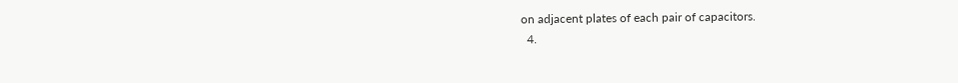on adjacent plates of each pair of capacitors.
  4.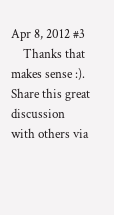Apr 8, 2012 #3
    Thanks that makes sense :).
Share this great discussion with others via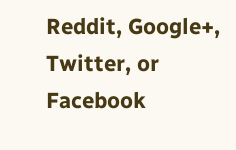Reddit, Google+, Twitter, or Facebook